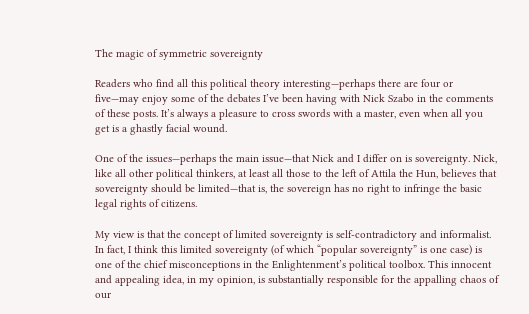The magic of symmetric sovereignty

Readers who find all this political theory interesting—perhaps there are four or five—may enjoy some of the debates I’ve been having with Nick Szabo in the comments of these posts. It’s always a pleasure to cross swords with a master, even when all you get is a ghastly facial wound.

One of the issues—perhaps the main issue—that Nick and I differ on is sovereignty. Nick, like all other political thinkers, at least all those to the left of Attila the Hun, believes that sovereignty should be limited—that is, the sovereign has no right to infringe the basic legal rights of citizens.

My view is that the concept of limited sovereignty is self-contradictory and informalist. In fact, I think this limited sovereignty (of which “popular sovereignty” is one case) is one of the chief misconceptions in the Enlightenment’s political toolbox. This innocent and appealing idea, in my opinion, is substantially responsible for the appalling chaos of our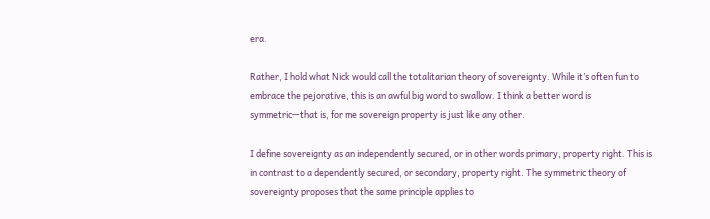era.

Rather, I hold what Nick would call the totalitarian theory of sovereignty. While it’s often fun to embrace the pejorative, this is an awful big word to swallow. I think a better word is symmetric—that is, for me sovereign property is just like any other.

I define sovereignty as an independently secured, or in other words primary, property right. This is in contrast to a dependently secured, or secondary, property right. The symmetric theory of sovereignty proposes that the same principle applies to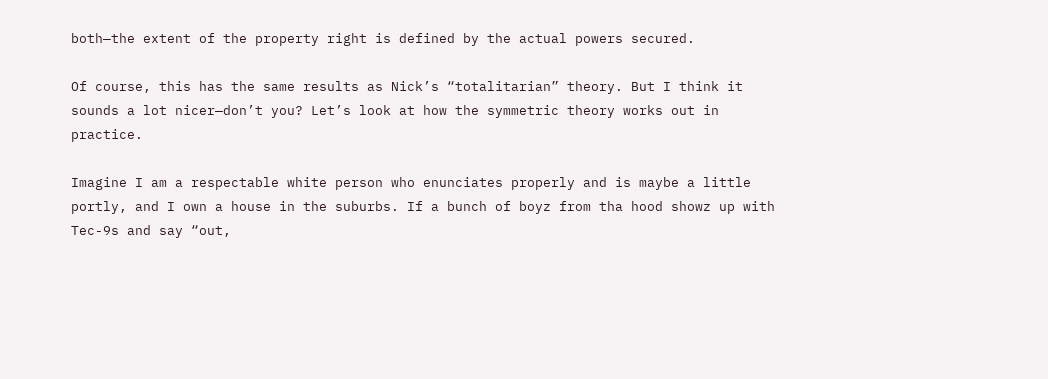both—the extent of the property right is defined by the actual powers secured.

Of course, this has the same results as Nick’s “totalitarian” theory. But I think it sounds a lot nicer—don’t you? Let’s look at how the symmetric theory works out in practice.

Imagine I am a respectable white person who enunciates properly and is maybe a little portly, and I own a house in the suburbs. If a bunch of boyz from tha hood showz up with Tec-9s and say “out,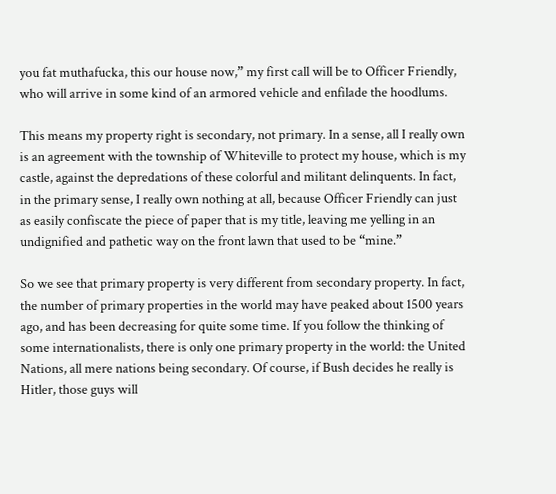you fat muthafucka, this our house now,” my first call will be to Officer Friendly, who will arrive in some kind of an armored vehicle and enfilade the hoodlums.

This means my property right is secondary, not primary. In a sense, all I really own is an agreement with the township of Whiteville to protect my house, which is my castle, against the depredations of these colorful and militant delinquents. In fact, in the primary sense, I really own nothing at all, because Officer Friendly can just as easily confiscate the piece of paper that is my title, leaving me yelling in an undignified and pathetic way on the front lawn that used to be “mine.”

So we see that primary property is very different from secondary property. In fact, the number of primary properties in the world may have peaked about 1500 years ago, and has been decreasing for quite some time. If you follow the thinking of some internationalists, there is only one primary property in the world: the United Nations, all mere nations being secondary. Of course, if Bush decides he really is Hitler, those guys will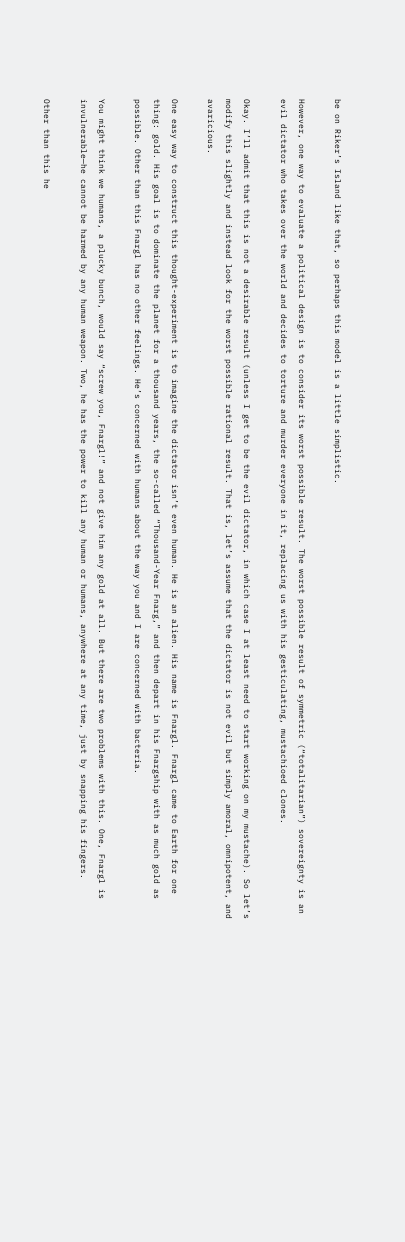be on Riker’s Island like that, so perhaps this model is a little simplistic.

However, one way to evaluate a political design is to consider its worst possible result. The worst possible result of symmetric (“totalitarian”) sovereignty is an evil dictator who takes over the world and decides to torture and murder everyone in it, replacing us with his gesticulating, mustachioed clones.

Okay. I’ll admit that this is not a desirable result (unless I get to be the evil dictator, in which case I at least need to start working on my mustache). So let’s modify this slightly and instead look for the worst possible rational result. That is, let’s assume that the dictator is not evil but simply amoral, omnipotent, and avaricious.

One easy way to construct this thought-experiment is to imagine the dictator isn’t even human. He is an alien. His name is Fnargl. Fnargl came to Earth for one thing: gold. His goal is to dominate the planet for a thousand years, the so-called “Thousand-Year Fnarg,” and then depart in his Fnargship with as much gold as possible. Other than this Fnargl has no other feelings. He’s concerned with humans about the way you and I are concerned with bacteria.

You might think we humans, a plucky bunch, would say “screw you, Fnargl!” and not give him any gold at all. But there are two problems with this. One, Fnargl is invulnerable—he cannot be harmed by any human weapon. Two, he has the power to kill any human or humans, anywhere at any time, just by snapping his fingers.

Other than this he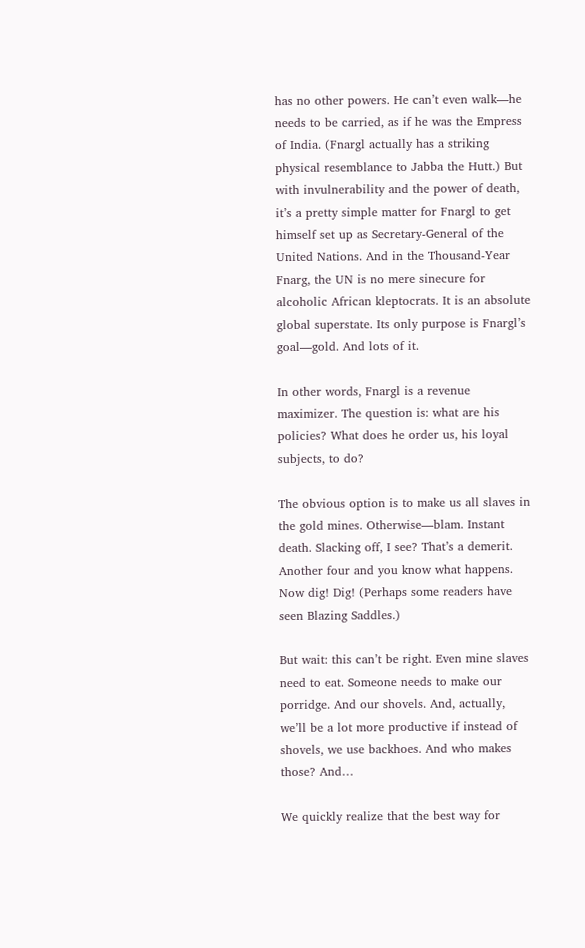has no other powers. He can’t even walk—he needs to be carried, as if he was the Empress of India. (Fnargl actually has a striking physical resemblance to Jabba the Hutt.) But with invulnerability and the power of death, it’s a pretty simple matter for Fnargl to get himself set up as Secretary-General of the United Nations. And in the Thousand-Year Fnarg, the UN is no mere sinecure for alcoholic African kleptocrats. It is an absolute global superstate. Its only purpose is Fnargl’s goal—gold. And lots of it.

In other words, Fnargl is a revenue maximizer. The question is: what are his policies? What does he order us, his loyal subjects, to do?

The obvious option is to make us all slaves in the gold mines. Otherwise—blam. Instant death. Slacking off, I see? That’s a demerit. Another four and you know what happens. Now dig! Dig! (Perhaps some readers have seen Blazing Saddles.)

But wait: this can’t be right. Even mine slaves need to eat. Someone needs to make our porridge. And our shovels. And, actually, we’ll be a lot more productive if instead of shovels, we use backhoes. And who makes those? And…

We quickly realize that the best way for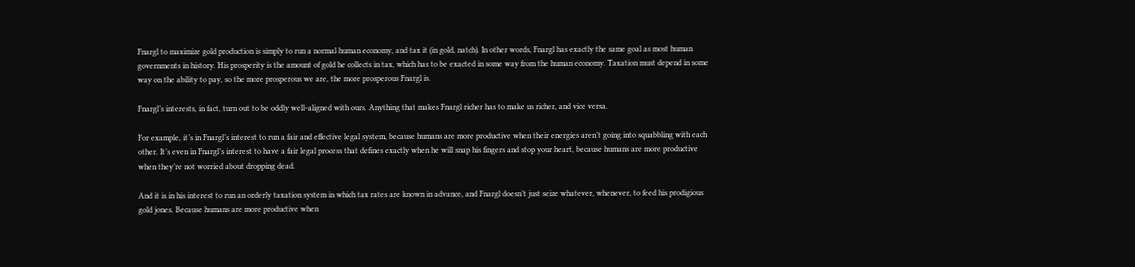Fnargl to maximize gold production is simply to run a normal human economy, and tax it (in gold, natch). In other words, Fnargl has exactly the same goal as most human governments in history. His prosperity is the amount of gold he collects in tax, which has to be exacted in some way from the human economy. Taxation must depend in some way on the ability to pay, so the more prosperous we are, the more prosperous Fnargl is.

Fnargl’s interests, in fact, turn out to be oddly well-aligned with ours. Anything that makes Fnargl richer has to make us richer, and vice versa.

For example, it’s in Fnargl’s interest to run a fair and effective legal system, because humans are more productive when their energies aren’t going into squabbling with each other. It’s even in Fnargl’s interest to have a fair legal process that defines exactly when he will snap his fingers and stop your heart, because humans are more productive when they’re not worried about dropping dead.

And it is in his interest to run an orderly taxation system in which tax rates are known in advance, and Fnargl doesn’t just seize whatever, whenever, to feed his prodigious gold jones. Because humans are more productive when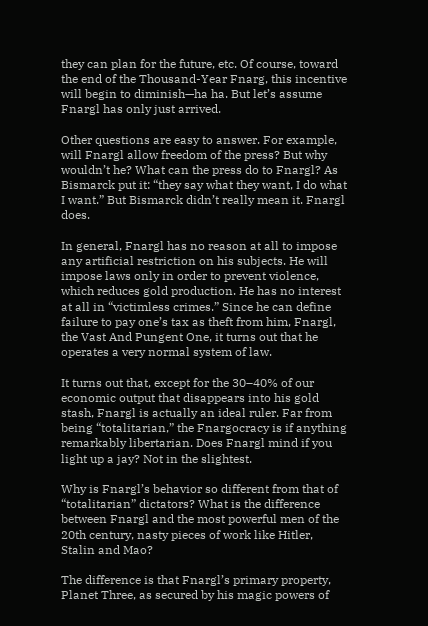they can plan for the future, etc. Of course, toward the end of the Thousand-Year Fnarg, this incentive will begin to diminish—ha ha. But let’s assume Fnargl has only just arrived.

Other questions are easy to answer. For example, will Fnargl allow freedom of the press? But why wouldn’t he? What can the press do to Fnargl? As Bismarck put it: “they say what they want, I do what I want.” But Bismarck didn’t really mean it. Fnargl does.

In general, Fnargl has no reason at all to impose any artificial restriction on his subjects. He will impose laws only in order to prevent violence, which reduces gold production. He has no interest at all in “victimless crimes.” Since he can define failure to pay one’s tax as theft from him, Fnargl, the Vast And Pungent One, it turns out that he operates a very normal system of law.

It turns out that, except for the 30–40% of our economic output that disappears into his gold stash, Fnargl is actually an ideal ruler. Far from being “totalitarian,” the Fnargocracy is if anything remarkably libertarian. Does Fnargl mind if you light up a jay? Not in the slightest.

Why is Fnargl’s behavior so different from that of “totalitarian” dictators? What is the difference between Fnargl and the most powerful men of the 20th century, nasty pieces of work like Hitler, Stalin and Mao?

The difference is that Fnargl’s primary property, Planet Three, as secured by his magic powers of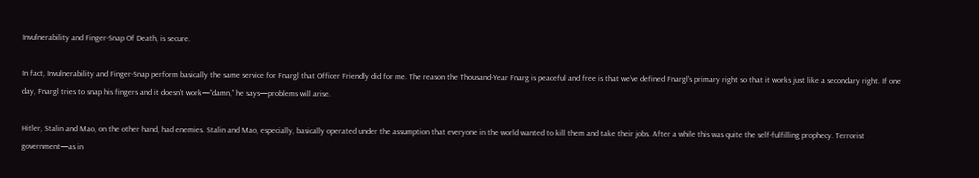Invulnerability and Finger-Snap Of Death, is secure.

In fact, Invulnerability and Finger-Snap perform basically the same service for Fnargl that Officer Friendly did for me. The reason the Thousand-Year Fnarg is peaceful and free is that we’ve defined Fnargl’s primary right so that it works just like a secondary right. If one day, Fnargl tries to snap his fingers and it doesn’t work—“damn,” he says—problems will arise.

Hitler, Stalin and Mao, on the other hand, had enemies. Stalin and Mao, especially, basically operated under the assumption that everyone in the world wanted to kill them and take their jobs. After a while this was quite the self-fulfilling prophecy. Terrorist government—as in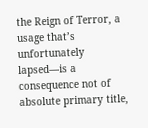the Reign of Terror, a usage that’s unfortunately lapsed—is a consequence not of absolute primary title,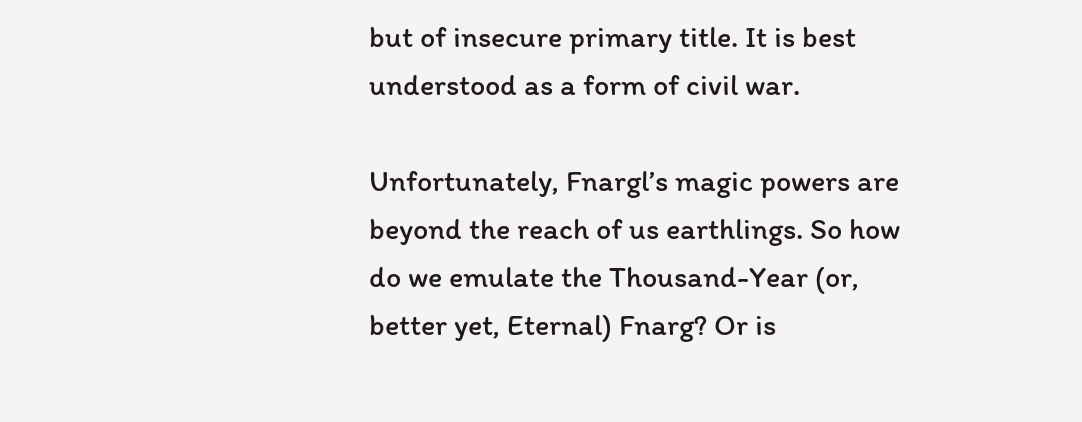but of insecure primary title. It is best understood as a form of civil war.

Unfortunately, Fnargl’s magic powers are beyond the reach of us earthlings. So how do we emulate the Thousand-Year (or, better yet, Eternal) Fnarg? Or is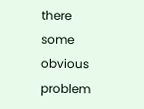there some obvious problem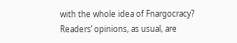with the whole idea of Fnargocracy? Readers’ opinions, as usual, are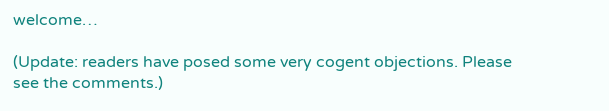welcome…

(Update: readers have posed some very cogent objections. Please see the comments.)